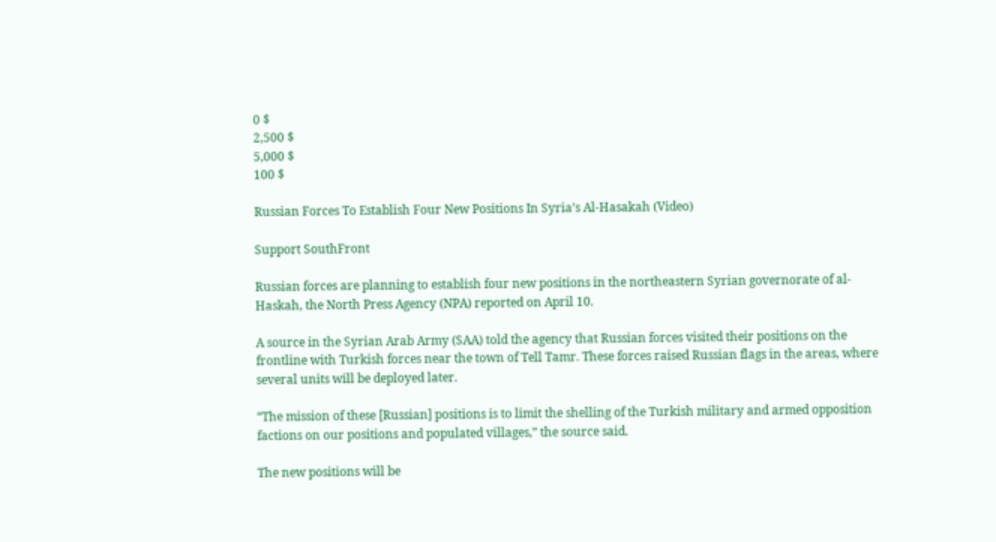0 $
2,500 $
5,000 $
100 $

Russian Forces To Establish Four New Positions In Syria’s Al-Hasakah (Video)

Support SouthFront

Russian forces are planning to establish four new positions in the northeastern Syrian governorate of al-Haskah, the North Press Agency (NPA) reported on April 10.

A source in the Syrian Arab Army (SAA) told the agency that Russian forces visited their positions on the frontline with Turkish forces near the town of Tell Tamr. These forces raised Russian flags in the areas, where several units will be deployed later.

“The mission of these [Russian] positions is to limit the shelling of the Turkish military and armed opposition factions on our positions and populated villages,” the source said.

The new positions will be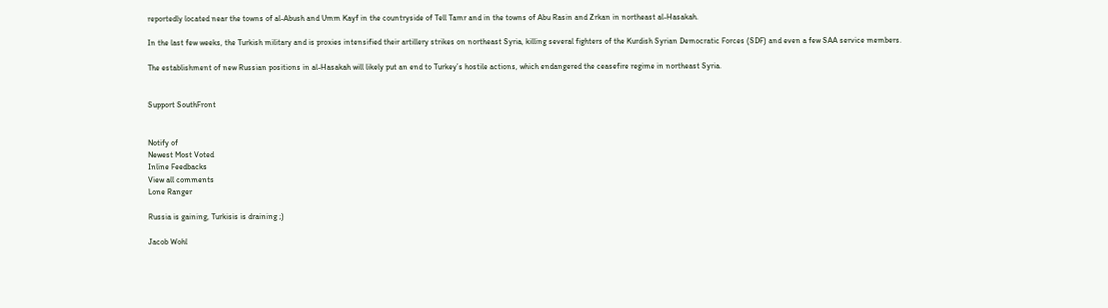reportedly located near the towns of al-Abush and Umm Kayf in the countryside of Tell Tamr and in the towns of Abu Rasin and Zrkan in northeast al-Hasakah.

In the last few weeks, the Turkish military and is proxies intensified their artillery strikes on northeast Syria, killing several fighters of the Kurdish Syrian Democratic Forces (SDF) and even a few SAA service members.

The establishment of new Russian positions in al-Hasakah will likely put an end to Turkey’s hostile actions, which endangered the ceasefire regime in northeast Syria.


Support SouthFront


Notify of
Newest Most Voted
Inline Feedbacks
View all comments
Lone Ranger

Russia is gaining, Turkisis is draining ;)

Jacob Wohl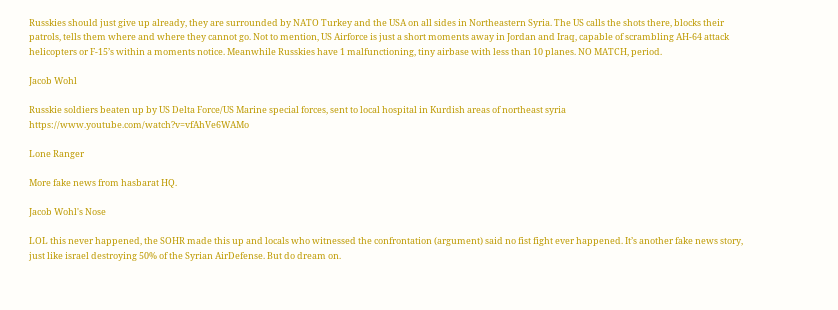Russkies should just give up already, they are surrounded by NATO Turkey and the USA on all sides in Northeastern Syria. The US calls the shots there, blocks their patrols, tells them where and where they cannot go. Not to mention, US Airforce is just a short moments away in Jordan and Iraq, capable of scrambling AH-64 attack helicopters or F-15’s within a moments notice. Meanwhile Russkies have 1 malfunctioning, tiny airbase with less than 10 planes. NO MATCH, period.

Jacob Wohl

Russkie soldiers beaten up by US Delta Force/US Marine special forces, sent to local hospital in Kurdish areas of northeast syria https://www.youtube.com/watch?v=vfAhVe6WAMo

Lone Ranger

More fake news from hasbarat HQ.

Jacob Wohl's Nose

LOL this never happened, the SOHR made this up and locals who witnessed the confrontation (argument) said no fist fight ever happened. It’s another fake news story, just like israel destroying 50% of the Syrian AirDefense. But do dream on.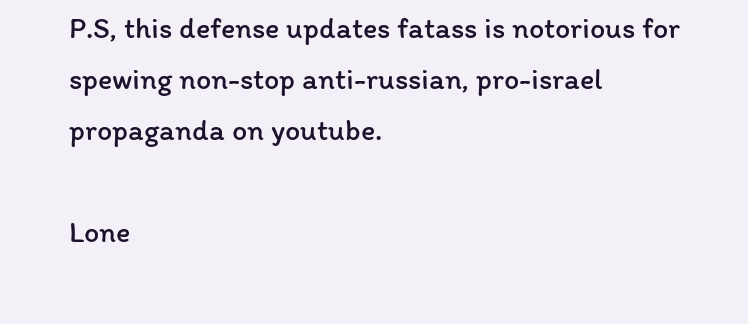P.S, this defense updates fatass is notorious for spewing non-stop anti-russian, pro-israel propaganda on youtube.

Lone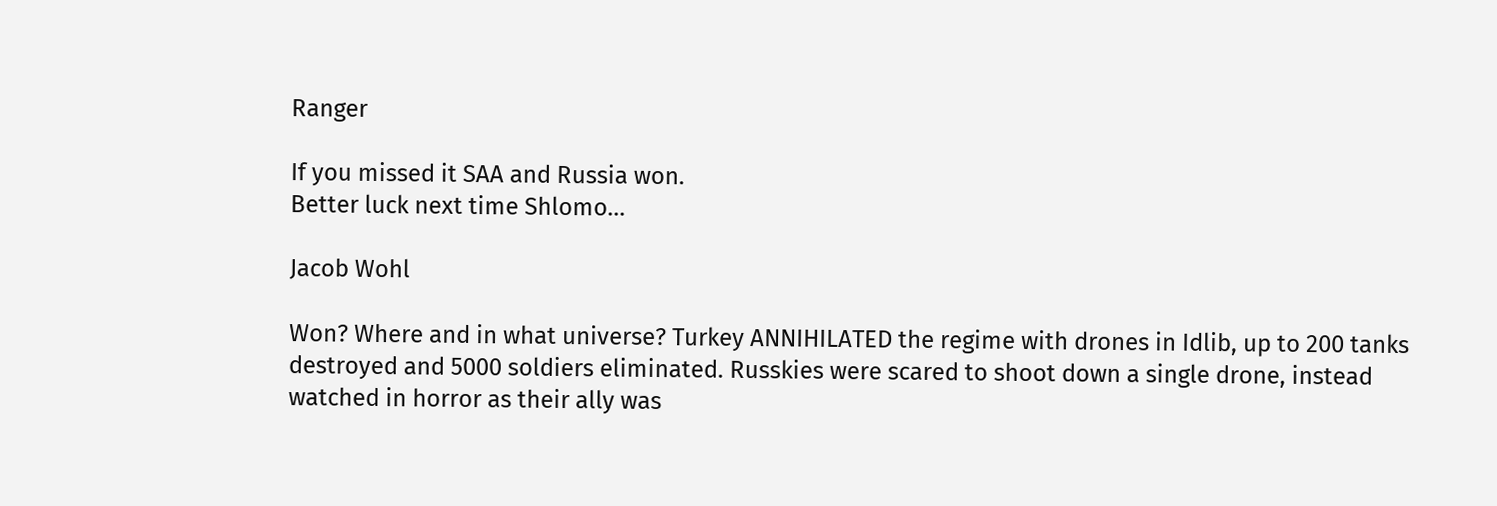Ranger

If you missed it SAA and Russia won.
Better luck next time Shlomo…

Jacob Wohl

Won? Where and in what universe? Turkey ANNIHILATED the regime with drones in Idlib, up to 200 tanks destroyed and 5000 soldiers eliminated. Russkies were scared to shoot down a single drone, instead watched in horror as their ally was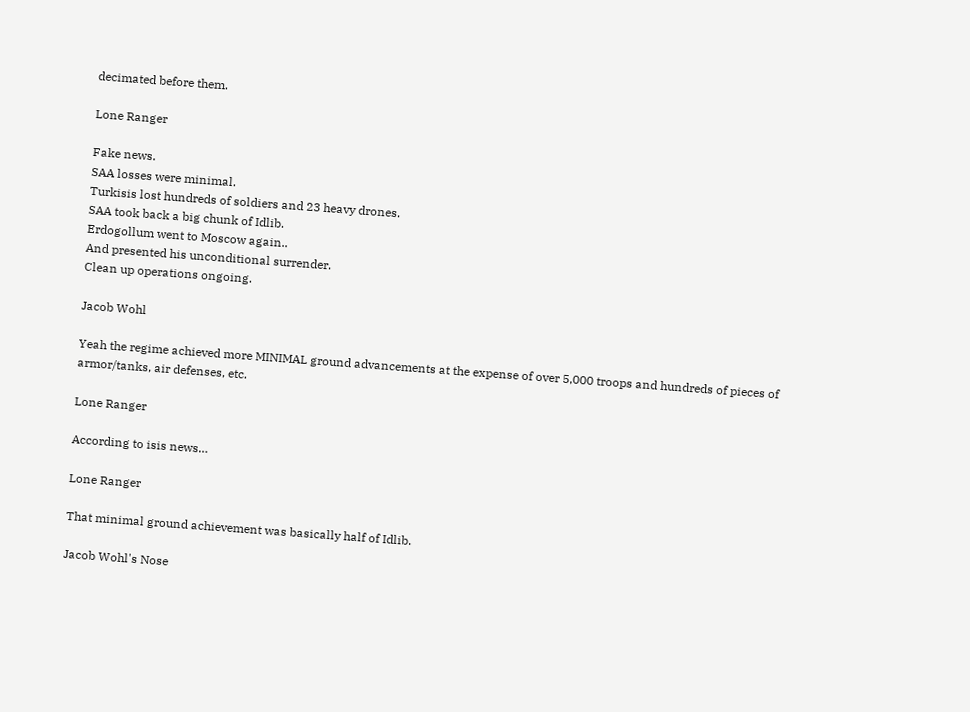decimated before them.

Lone Ranger

Fake news.
SAA losses were minimal.
Turkisis lost hundreds of soldiers and 23 heavy drones.
SAA took back a big chunk of Idlib.
Erdogollum went to Moscow again..
And presented his unconditional surrender.
Clean up operations ongoing.

Jacob Wohl

Yeah the regime achieved more MINIMAL ground advancements at the expense of over 5,000 troops and hundreds of pieces of armor/tanks, air defenses, etc.

Lone Ranger

According to isis news…

Lone Ranger

That minimal ground achievement was basically half of Idlib.

Jacob Wohl's Nose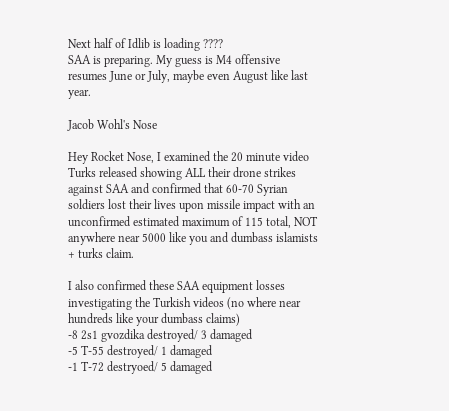Next half of Idlib is loading ????
SAA is preparing. My guess is M4 offensive resumes June or July, maybe even August like last year.

Jacob Wohl's Nose

Hey Rocket Nose, I examined the 20 minute video Turks released showing ALL their drone strikes against SAA and confirmed that 60-70 Syrian soldiers lost their lives upon missile impact with an unconfirmed estimated maximum of 115 total, NOT anywhere near 5000 like you and dumbass islamists + turks claim.

I also confirmed these SAA equipment losses investigating the Turkish videos (no where near hundreds like your dumbass claims)
-8 2s1 gvozdika destroyed/ 3 damaged
-5 T-55 destroyed/ 1 damaged
-1 T-72 destryoed/ 5 damaged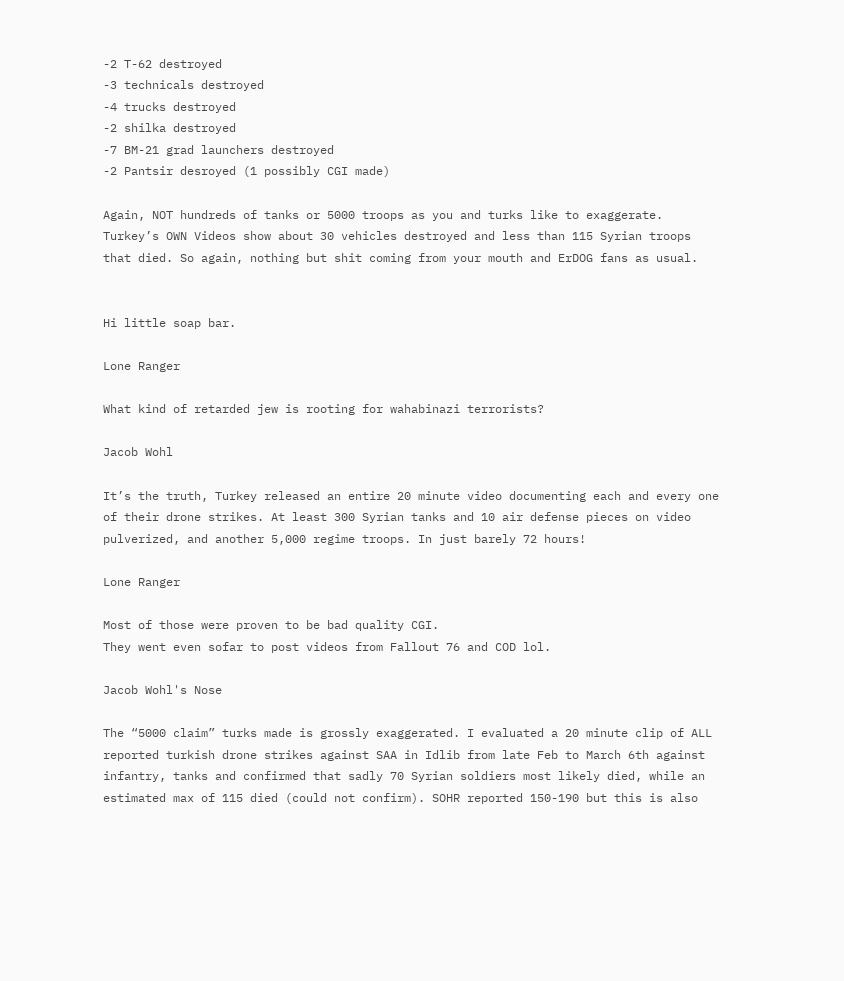-2 T-62 destroyed
-3 technicals destroyed
-4 trucks destroyed
-2 shilka destroyed
-7 BM-21 grad launchers destroyed
-2 Pantsir desroyed (1 possibly CGI made)

Again, NOT hundreds of tanks or 5000 troops as you and turks like to exaggerate. Turkey’s OWN Videos show about 30 vehicles destroyed and less than 115 Syrian troops that died. So again, nothing but shit coming from your mouth and ErDOG fans as usual.


Hi little soap bar.

Lone Ranger

What kind of retarded jew is rooting for wahabinazi terrorists?

Jacob Wohl

It’s the truth, Turkey released an entire 20 minute video documenting each and every one of their drone strikes. At least 300 Syrian tanks and 10 air defense pieces on video pulverized, and another 5,000 regime troops. In just barely 72 hours!

Lone Ranger

Most of those were proven to be bad quality CGI.
They went even sofar to post videos from Fallout 76 and COD lol.

Jacob Wohl's Nose

The “5000 claim” turks made is grossly exaggerated. I evaluated a 20 minute clip of ALL reported turkish drone strikes against SAA in Idlib from late Feb to March 6th against infantry, tanks and confirmed that sadly 70 Syrian soldiers most likely died, while an estimated max of 115 died (could not confirm). SOHR reported 150-190 but this is also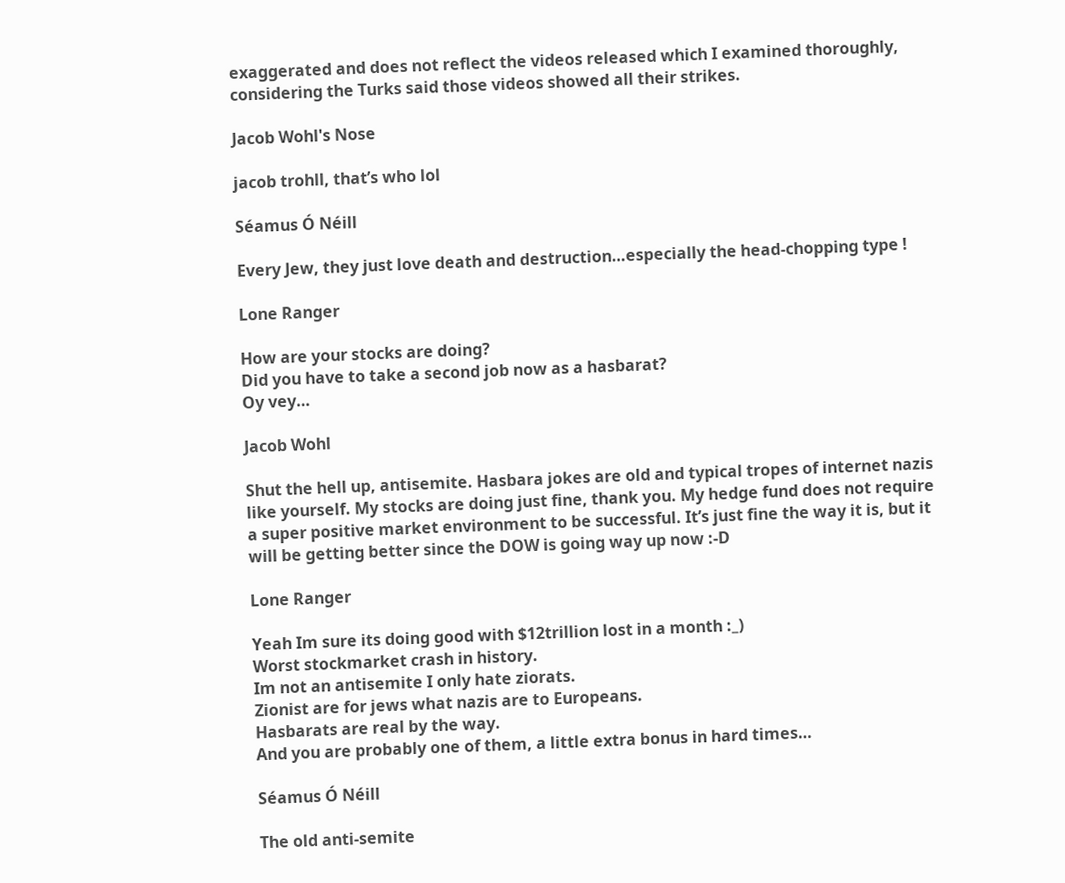exaggerated and does not reflect the videos released which I examined thoroughly, considering the Turks said those videos showed all their strikes.

Jacob Wohl's Nose

jacob trohll, that’s who lol

Séamus Ó Néill

Every Jew, they just love death and destruction…especially the head-chopping type !

Lone Ranger

How are your stocks are doing?
Did you have to take a second job now as a hasbarat?
Oy vey…

Jacob Wohl

Shut the hell up, antisemite. Hasbara jokes are old and typical tropes of internet nazis like yourself. My stocks are doing just fine, thank you. My hedge fund does not require a super positive market environment to be successful. It’s just fine the way it is, but it will be getting better since the DOW is going way up now :-D

Lone Ranger

Yeah Im sure its doing good with $12trillion lost in a month :_)
Worst stockmarket crash in history.
Im not an antisemite I only hate ziorats.
Zionist are for jews what nazis are to Europeans.
Hasbarats are real by the way.
And you are probably one of them, a little extra bonus in hard times…

Séamus Ó Néill

The old anti-semite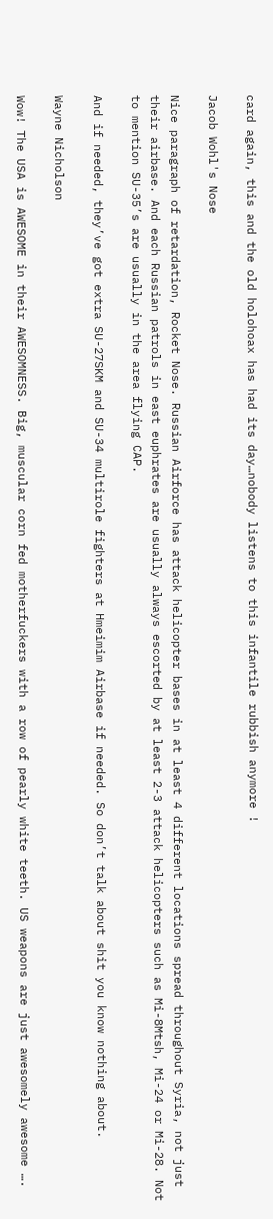card again, this and the old holohoax has had its day…nobody listens to this infantile rubbish anymore !

Jacob Wohl's Nose

Nice paragraph of retardation, Rocket Nose. Russian Airforce has attack helicopter bases in at least 4 different locations spread throughout Syria, not just their airbase. And each Russian patrols in east euphrates are usually always escorted by at least 2-3 attack helicopters such as Mi-8Mtsh, Mi-24 or Mi-28. Not to mention SU-35’s are usually in the area flying CAP.

And if needed, they’ve got extra SU-27SKM and SU-34 multirole fighters at Hmeimim Airbase if needed. So don’t talk about shit you know nothing about.

Wayne Nicholson

Wow! The USA is AWESOME in their AWESOMNESS. Big, muscular corn fed motherfuckers with a row of pearly white teeth. US weapons are just awesomely awesome ….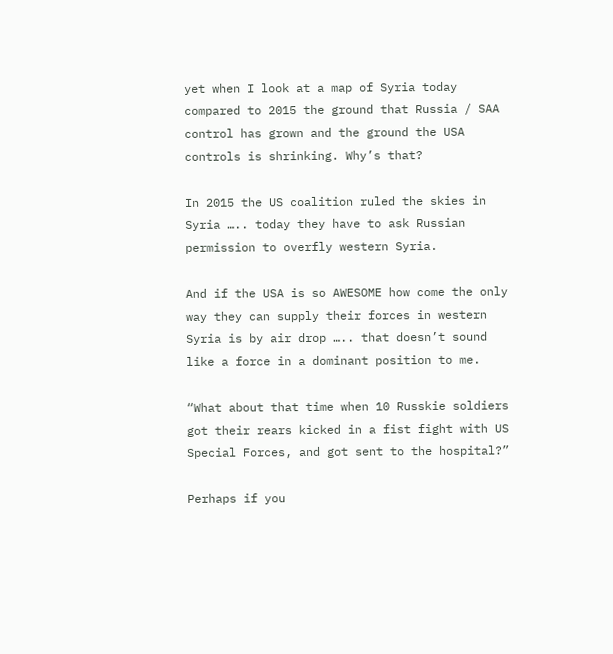yet when I look at a map of Syria today compared to 2015 the ground that Russia / SAA control has grown and the ground the USA controls is shrinking. Why’s that?

In 2015 the US coalition ruled the skies in Syria ….. today they have to ask Russian permission to overfly western Syria.

And if the USA is so AWESOME how come the only way they can supply their forces in western Syria is by air drop ….. that doesn’t sound like a force in a dominant position to me.

“What about that time when 10 Russkie soldiers got their rears kicked in a fist fight with US Special Forces, and got sent to the hospital?”

Perhaps if you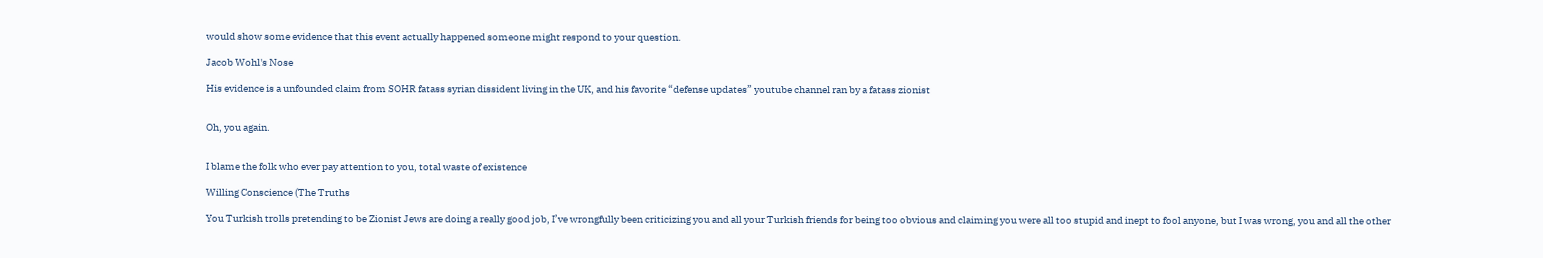would show some evidence that this event actually happened someone might respond to your question.

Jacob Wohl's Nose

His evidence is a unfounded claim from SOHR fatass syrian dissident living in the UK, and his favorite “defense updates” youtube channel ran by a fatass zionist


Oh, you again.


I blame the folk who ever pay attention to you, total waste of existence

Willing Conscience (The Truths

You Turkish trolls pretending to be Zionist Jews are doing a really good job, I’ve wrongfully been criticizing you and all your Turkish friends for being too obvious and claiming you were all too stupid and inept to fool anyone, but I was wrong, you and all the other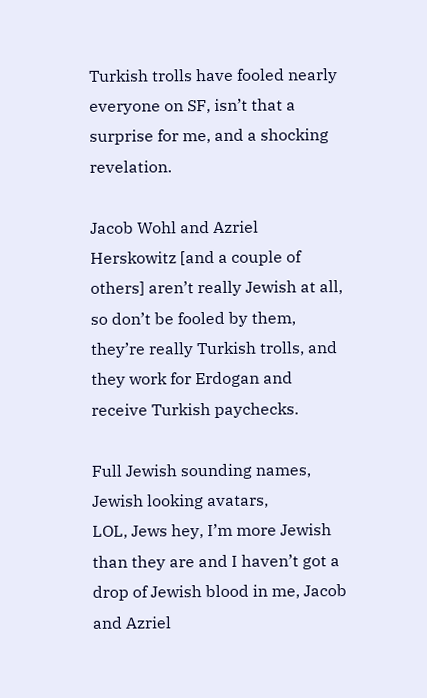Turkish trolls have fooled nearly everyone on SF, isn’t that a surprise for me, and a shocking revelation.

Jacob Wohl and Azriel Herskowitz [and a couple of others] aren’t really Jewish at all, so don’t be fooled by them, they’re really Turkish trolls, and they work for Erdogan and receive Turkish paychecks.

Full Jewish sounding names,
Jewish looking avatars,
LOL, Jews hey, I’m more Jewish than they are and I haven’t got a drop of Jewish blood in me, Jacob and Azriel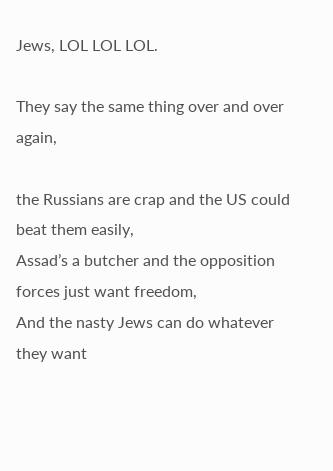Jews, LOL LOL LOL.

They say the same thing over and over again,

the Russians are crap and the US could beat them easily,
Assad’s a butcher and the opposition forces just want freedom,
And the nasty Jews can do whatever they want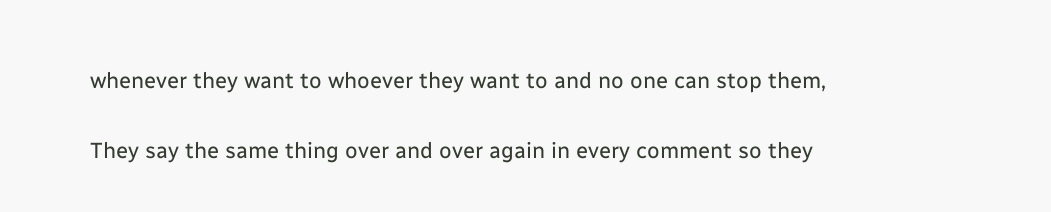whenever they want to whoever they want to and no one can stop them,

They say the same thing over and over again in every comment so they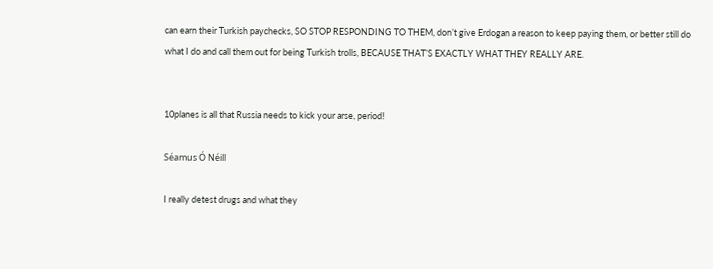can earn their Turkish paychecks, SO STOP RESPONDING TO THEM, don’t give Erdogan a reason to keep paying them, or better still do what I do and call them out for being Turkish trolls, BECAUSE THAT’S EXACTLY WHAT THEY REALLY ARE.


10planes is all that Russia needs to kick your arse, period!

Séamus Ó Néill

I really detest drugs and what they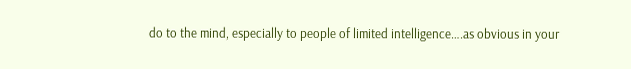do to the mind, especially to people of limited intelligence….as obvious in your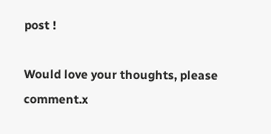post !

Would love your thoughts, please comment.x